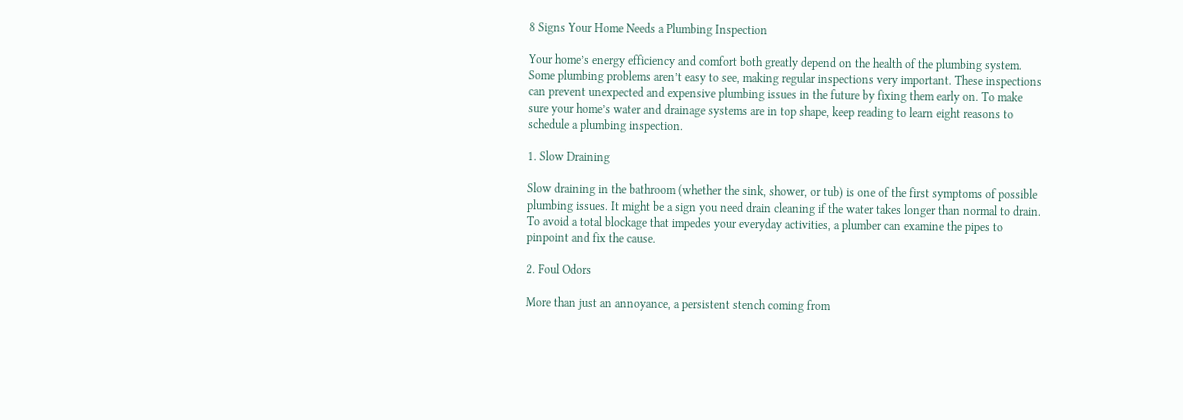8 Signs Your Home Needs a Plumbing Inspection

Your home’s energy efficiency and comfort both greatly depend on the health of the plumbing system. Some plumbing problems aren’t easy to see, making regular inspections very important. These inspections can prevent unexpected and expensive plumbing issues in the future by fixing them early on. To make sure your home’s water and drainage systems are in top shape, keep reading to learn eight reasons to schedule a plumbing inspection.

1. Slow Draining

Slow draining in the bathroom (whether the sink, shower, or tub) is one of the first symptoms of possible plumbing issues. It might be a sign you need drain cleaning if the water takes longer than normal to drain. To avoid a total blockage that impedes your everyday activities, a plumber can examine the pipes to pinpoint and fix the cause.

2. Foul Odors

More than just an annoyance, a persistent stench coming from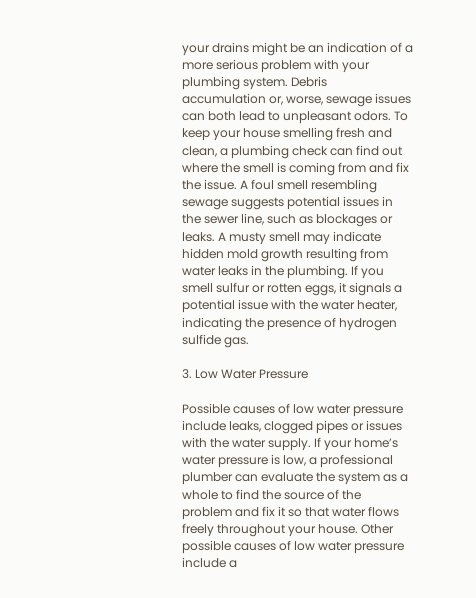your drains might be an indication of a more serious problem with your plumbing system. Debris accumulation or, worse, sewage issues can both lead to unpleasant odors. To keep your house smelling fresh and clean, a plumbing check can find out where the smell is coming from and fix the issue. A foul smell resembling sewage suggests potential issues in the sewer line, such as blockages or leaks. A musty smell may indicate hidden mold growth resulting from water leaks in the plumbing. If you smell sulfur or rotten eggs, it signals a potential issue with the water heater, indicating the presence of hydrogen sulfide gas.

3. Low Water Pressure

Possible causes of low water pressure include leaks, clogged pipes or issues with the water supply. If your home’s water pressure is low, a professional plumber can evaluate the system as a whole to find the source of the problem and fix it so that water flows freely throughout your house. Other possible causes of low water pressure include a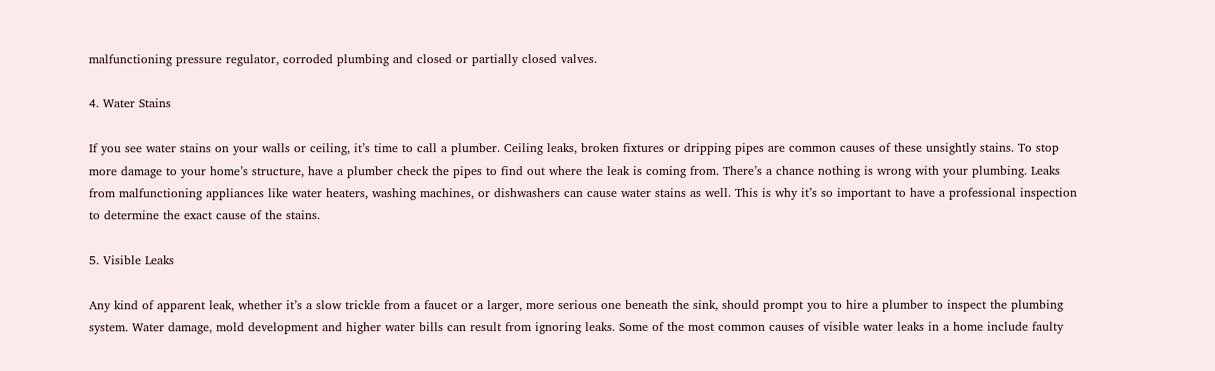malfunctioning pressure regulator, corroded plumbing and closed or partially closed valves.

4. Water Stains

If you see water stains on your walls or ceiling, it’s time to call a plumber. Ceiling leaks, broken fixtures or dripping pipes are common causes of these unsightly stains. To stop more damage to your home’s structure, have a plumber check the pipes to find out where the leak is coming from. There’s a chance nothing is wrong with your plumbing. Leaks from malfunctioning appliances like water heaters, washing machines, or dishwashers can cause water stains as well. This is why it’s so important to have a professional inspection to determine the exact cause of the stains.

5. Visible Leaks

Any kind of apparent leak, whether it’s a slow trickle from a faucet or a larger, more serious one beneath the sink, should prompt you to hire a plumber to inspect the plumbing system. Water damage, mold development and higher water bills can result from ignoring leaks. Some of the most common causes of visible water leaks in a home include faulty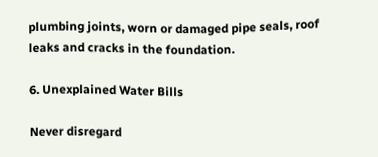plumbing joints, worn or damaged pipe seals, roof leaks and cracks in the foundation.

6. Unexplained Water Bills

Never disregard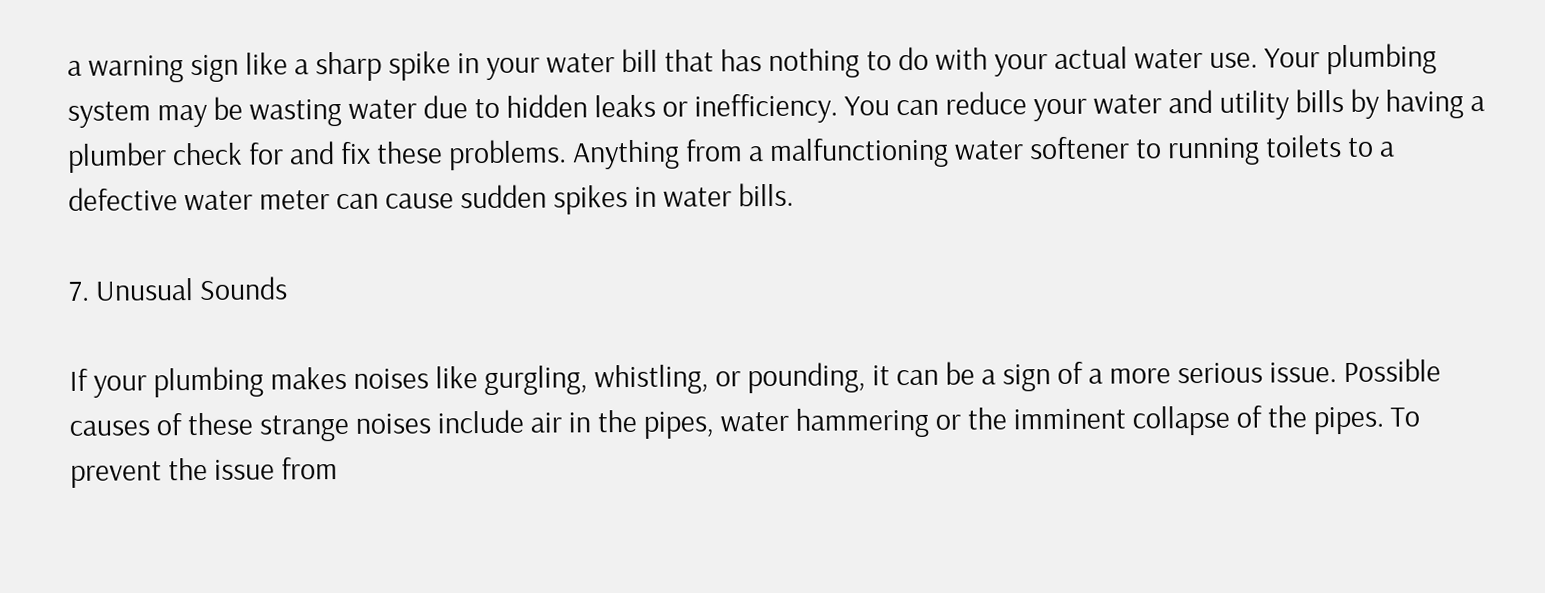a warning sign like a sharp spike in your water bill that has nothing to do with your actual water use. Your plumbing system may be wasting water due to hidden leaks or inefficiency. You can reduce your water and utility bills by having a plumber check for and fix these problems. Anything from a malfunctioning water softener to running toilets to a defective water meter can cause sudden spikes in water bills.

7. Unusual Sounds

If your plumbing makes noises like gurgling, whistling, or pounding, it can be a sign of a more serious issue. Possible causes of these strange noises include air in the pipes, water hammering or the imminent collapse of the pipes. To prevent the issue from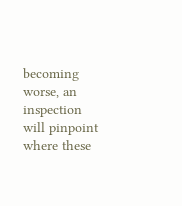becoming worse, an inspection will pinpoint where these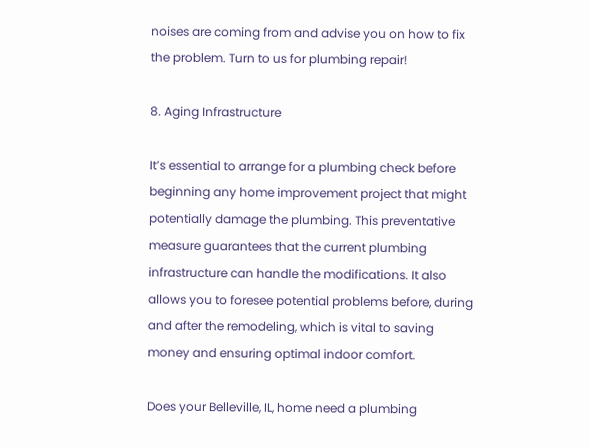noises are coming from and advise you on how to fix the problem. Turn to us for plumbing repair!

8. Aging Infrastructure

It’s essential to arrange for a plumbing check before beginning any home improvement project that might potentially damage the plumbing. This preventative measure guarantees that the current plumbing infrastructure can handle the modifications. It also allows you to foresee potential problems before, during and after the remodeling, which is vital to saving money and ensuring optimal indoor comfort.

Does your Belleville, IL, home need a plumbing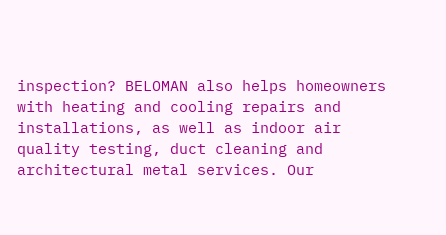inspection? BELOMAN also helps homeowners with heating and cooling repairs and installations, as well as indoor air quality testing, duct cleaning and architectural metal services. Our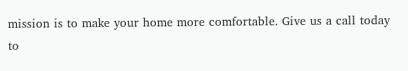mission is to make your home more comfortable. Give us a call today to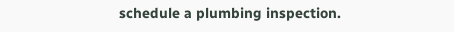schedule a plumbing inspection.